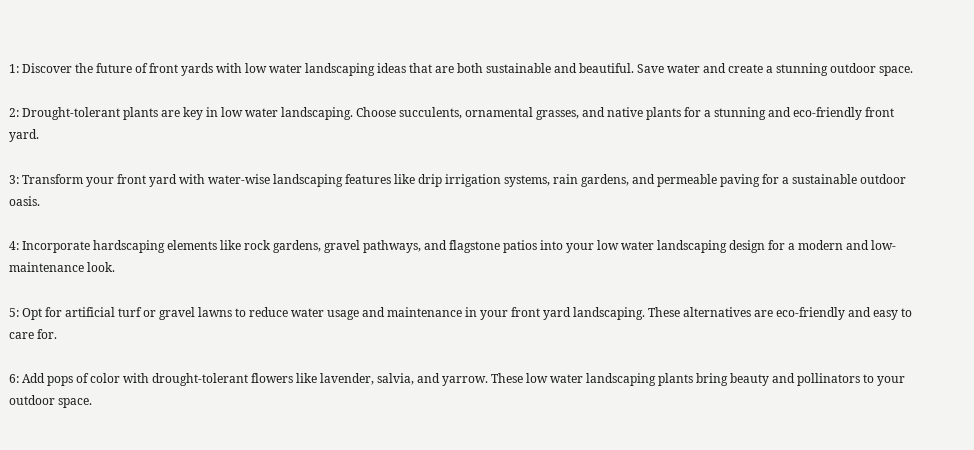1: Discover the future of front yards with low water landscaping ideas that are both sustainable and beautiful. Save water and create a stunning outdoor space.

2: Drought-tolerant plants are key in low water landscaping. Choose succulents, ornamental grasses, and native plants for a stunning and eco-friendly front yard.

3: Transform your front yard with water-wise landscaping features like drip irrigation systems, rain gardens, and permeable paving for a sustainable outdoor oasis.

4: Incorporate hardscaping elements like rock gardens, gravel pathways, and flagstone patios into your low water landscaping design for a modern and low-maintenance look.

5: Opt for artificial turf or gravel lawns to reduce water usage and maintenance in your front yard landscaping. These alternatives are eco-friendly and easy to care for.

6: Add pops of color with drought-tolerant flowers like lavender, salvia, and yarrow. These low water landscaping plants bring beauty and pollinators to your outdoor space.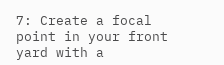7: Create a focal point in your front yard with a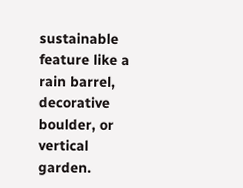sustainable feature like a rain barrel, decorative boulder, or vertical garden.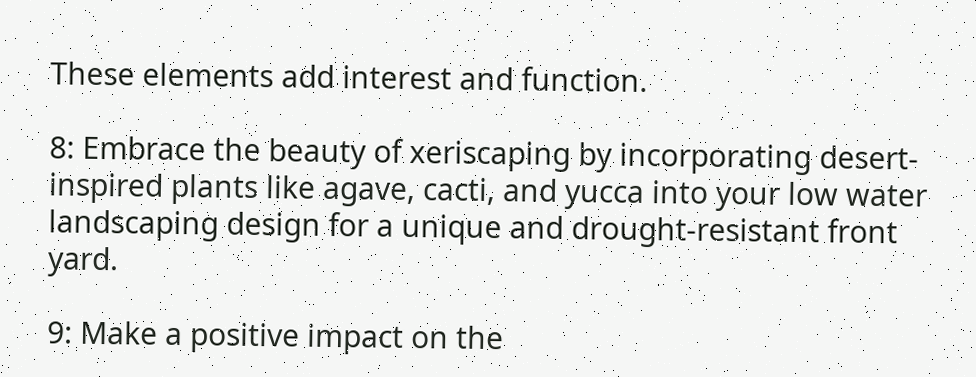These elements add interest and function.

8: Embrace the beauty of xeriscaping by incorporating desert-inspired plants like agave, cacti, and yucca into your low water landscaping design for a unique and drought-resistant front yard.

9: Make a positive impact on the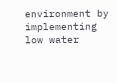environment by implementing low water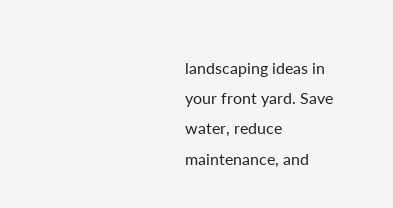landscaping ideas in your front yard. Save water, reduce maintenance, and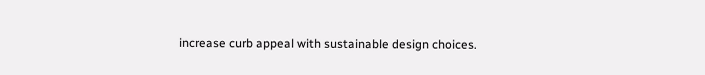increase curb appeal with sustainable design choices.